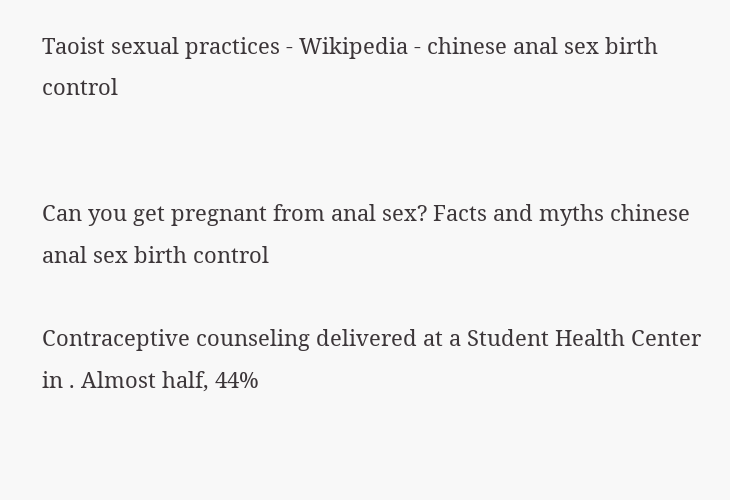Taoist sexual practices - Wikipedia - chinese anal sex birth control


Can you get pregnant from anal sex? Facts and myths chinese anal sex birth control

Contraceptive counseling delivered at a Student Health Center in . Almost half, 44%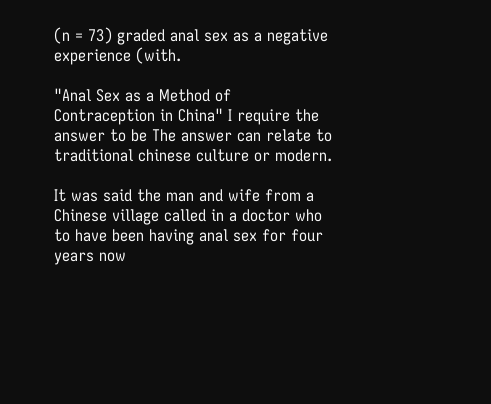(n = 73) graded anal sex as a negative experience (with.

"Anal Sex as a Method of Contraception in China" I require the answer to be The answer can relate to traditional chinese culture or modern.

It was said the man and wife from a Chinese village called in a doctor who to have been having anal sex for four years now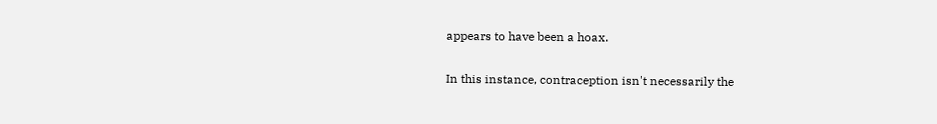appears to have been a hoax.

In this instance, contraception isn't necessarily the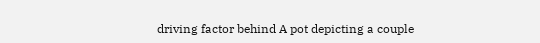driving factor behind A pot depicting a couple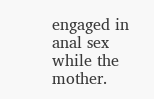engaged in anal sex while the mother.